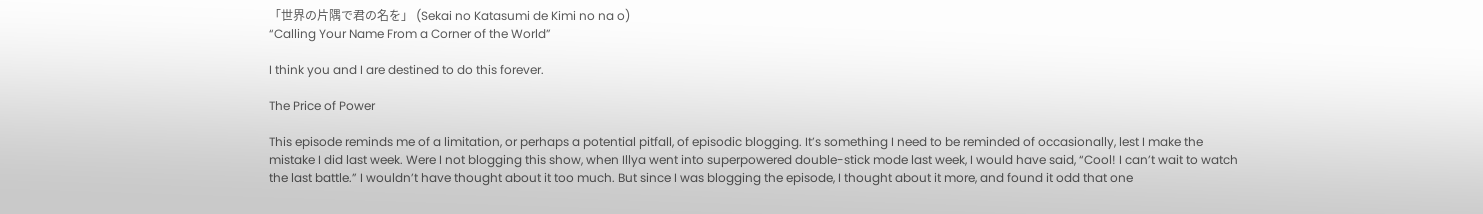「世界の片隅で君の名を」 (Sekai no Katasumi de Kimi no na o)
“Calling Your Name From a Corner of the World”

I think you and I are destined to do this forever.

The Price of Power

This episode reminds me of a limitation, or perhaps a potential pitfall, of episodic blogging. It’s something I need to be reminded of occasionally, lest I make the mistake I did last week. Were I not blogging this show, when Illya went into superpowered double-stick mode last week, I would have said, “Cool! I can’t wait to watch the last battle.” I wouldn’t have thought about it too much. But since I was blogging the episode, I thought about it more, and found it odd that one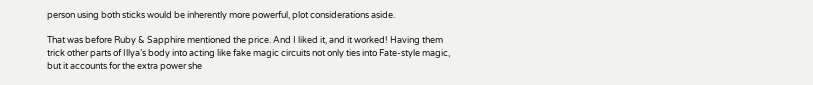person using both sticks would be inherently more powerful, plot considerations aside.

That was before Ruby & Sapphire mentioned the price. And I liked it, and it worked! Having them trick other parts of Illya’s body into acting like fake magic circuits not only ties into Fate-style magic, but it accounts for the extra power she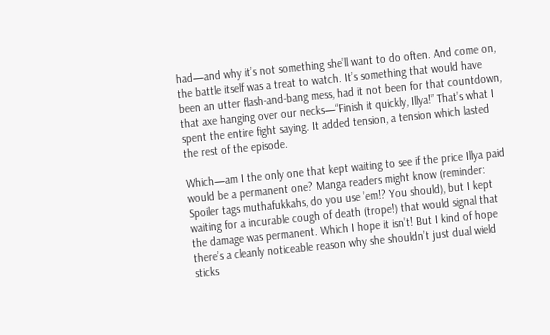had—and why it’s not something she’ll want to do often. And come on, the battle itself was a treat to watch. It’s something that would have been an utter flash-and-bang mess, had it not been for that countdown, that axe hanging over our necks—“Finish it quickly, Illya!” That’s what I spent the entire fight saying. It added tension, a tension which lasted the rest of the episode.

Which—am I the only one that kept waiting to see if the price Illya paid would be a permanent one? Manga readers might know (reminder: Spoiler tags muthafukkahs, do you use ’em!? You should), but I kept waiting for a incurable cough of death (trope!) that would signal that the damage was permanent. Which I hope it isn’t! But I kind of hope there’s a cleanly noticeable reason why she shouldn’t just dual wield sticks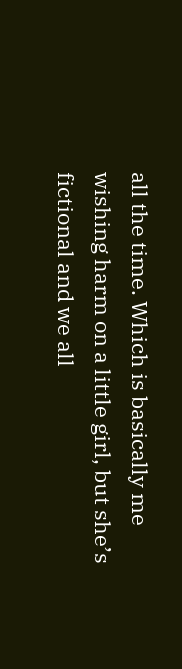all the time. Which is basically me wishing harm on a little girl, but she’s fictional and we all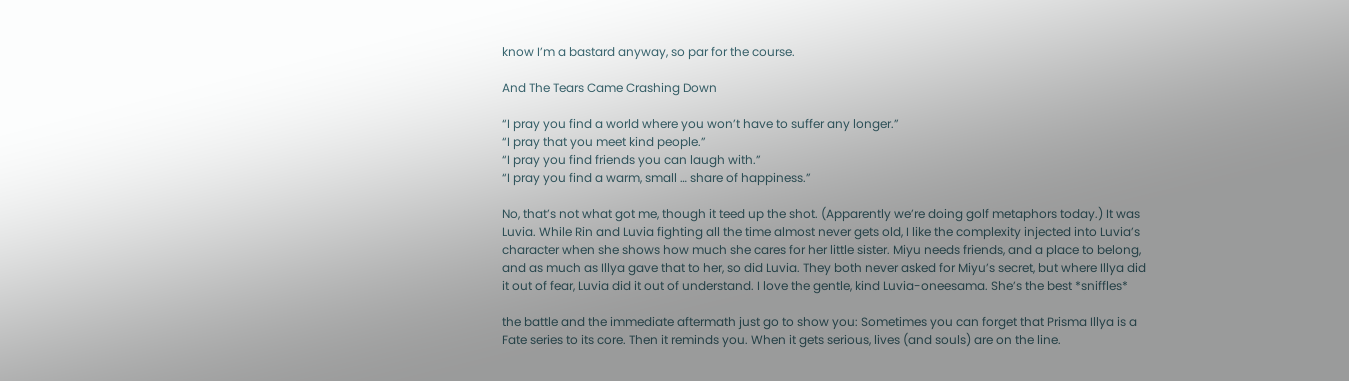know I’m a bastard anyway, so par for the course.

And The Tears Came Crashing Down

“I pray you find a world where you won’t have to suffer any longer.”
“I pray that you meet kind people.”
“I pray you find friends you can laugh with.”
“I pray you find a warm, small … share of happiness.”

No, that’s not what got me, though it teed up the shot. (Apparently we’re doing golf metaphors today.) It was Luvia. While Rin and Luvia fighting all the time almost never gets old, I like the complexity injected into Luvia’s character when she shows how much she cares for her little sister. Miyu needs friends, and a place to belong, and as much as Illya gave that to her, so did Luvia. They both never asked for Miyu’s secret, but where Illya did it out of fear, Luvia did it out of understand. I love the gentle, kind Luvia-oneesama. She’s the best *sniffles*

the battle and the immediate aftermath just go to show you: Sometimes you can forget that Prisma Illya is a Fate series to its core. Then it reminds you. When it gets serious, lives (and souls) are on the line.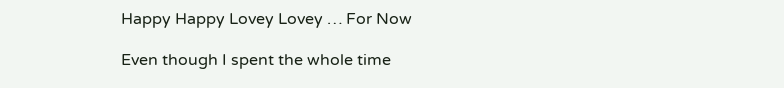Happy Happy Lovey Lovey … For Now

Even though I spent the whole time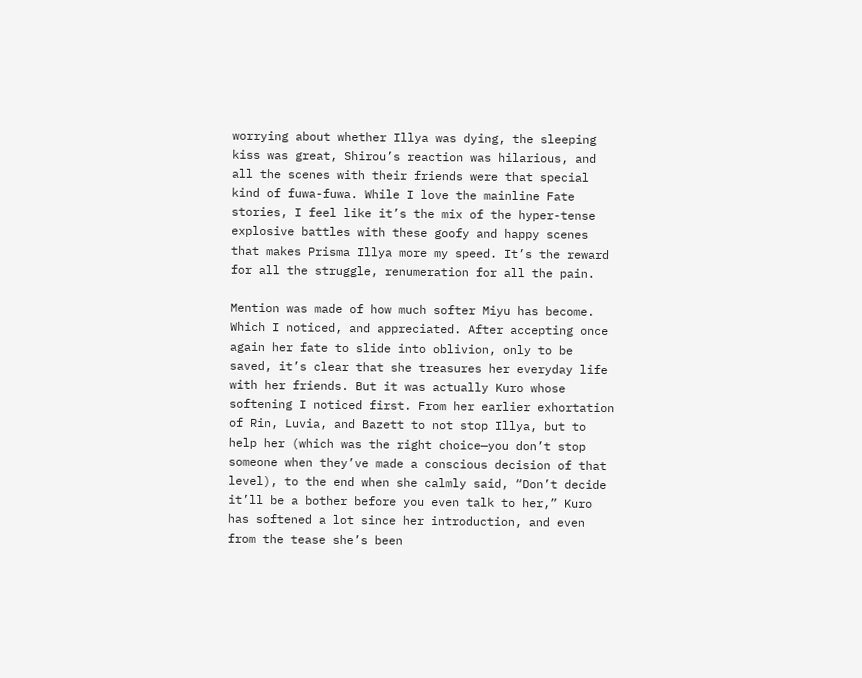worrying about whether Illya was dying, the sleeping kiss was great, Shirou’s reaction was hilarious, and all the scenes with their friends were that special kind of fuwa-fuwa. While I love the mainline Fate stories, I feel like it’s the mix of the hyper-tense explosive battles with these goofy and happy scenes that makes Prisma Illya more my speed. It’s the reward for all the struggle, renumeration for all the pain.

Mention was made of how much softer Miyu has become. Which I noticed, and appreciated. After accepting once again her fate to slide into oblivion, only to be saved, it’s clear that she treasures her everyday life with her friends. But it was actually Kuro whose softening I noticed first. From her earlier exhortation of Rin, Luvia, and Bazett to not stop Illya, but to help her (which was the right choice—you don’t stop someone when they’ve made a conscious decision of that level), to the end when she calmly said, “Don’t decide it’ll be a bother before you even talk to her,” Kuro has softened a lot since her introduction, and even from the tease she’s been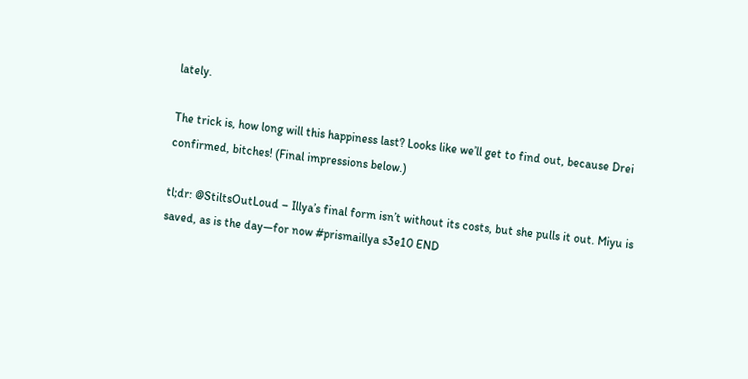lately.

The trick is, how long will this happiness last? Looks like we’ll get to find out, because Drei confirmed, bitches! (Final impressions below.)

tl;dr: @StiltsOutLoud – Illya’s final form isn’t without its costs, but she pulls it out. Miyu is saved, as is the day—for now #prismaillya s3e10 END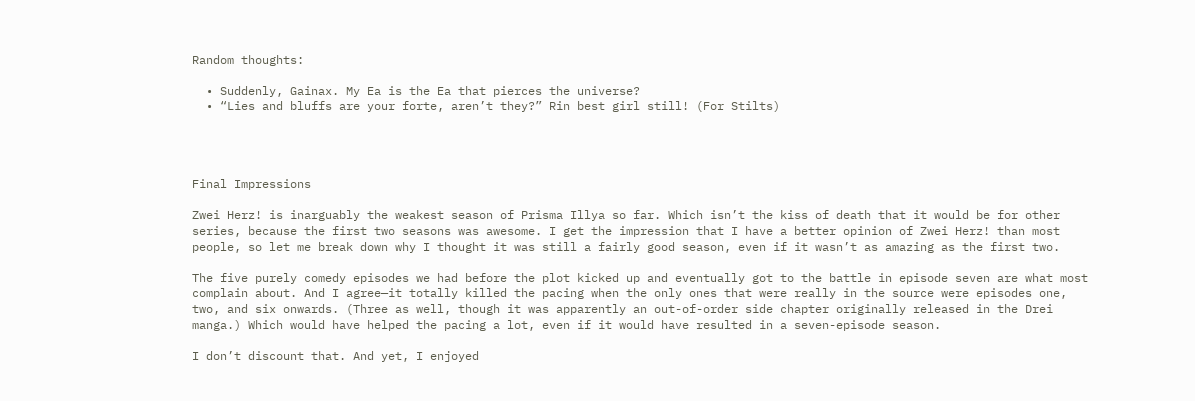Random thoughts:

  • Suddenly, Gainax. My Ea is the Ea that pierces the universe?
  • “Lies and bluffs are your forte, aren’t they?” Rin best girl still! (For Stilts)




Final Impressions

Zwei Herz! is inarguably the weakest season of Prisma Illya so far. Which isn’t the kiss of death that it would be for other series, because the first two seasons was awesome. I get the impression that I have a better opinion of Zwei Herz! than most people, so let me break down why I thought it was still a fairly good season, even if it wasn’t as amazing as the first two.

The five purely comedy episodes we had before the plot kicked up and eventually got to the battle in episode seven are what most complain about. And I agree—it totally killed the pacing when the only ones that were really in the source were episodes one, two, and six onwards. (Three as well, though it was apparently an out-of-order side chapter originally released in the Drei manga.) Which would have helped the pacing a lot, even if it would have resulted in a seven-episode season.

I don’t discount that. And yet, I enjoyed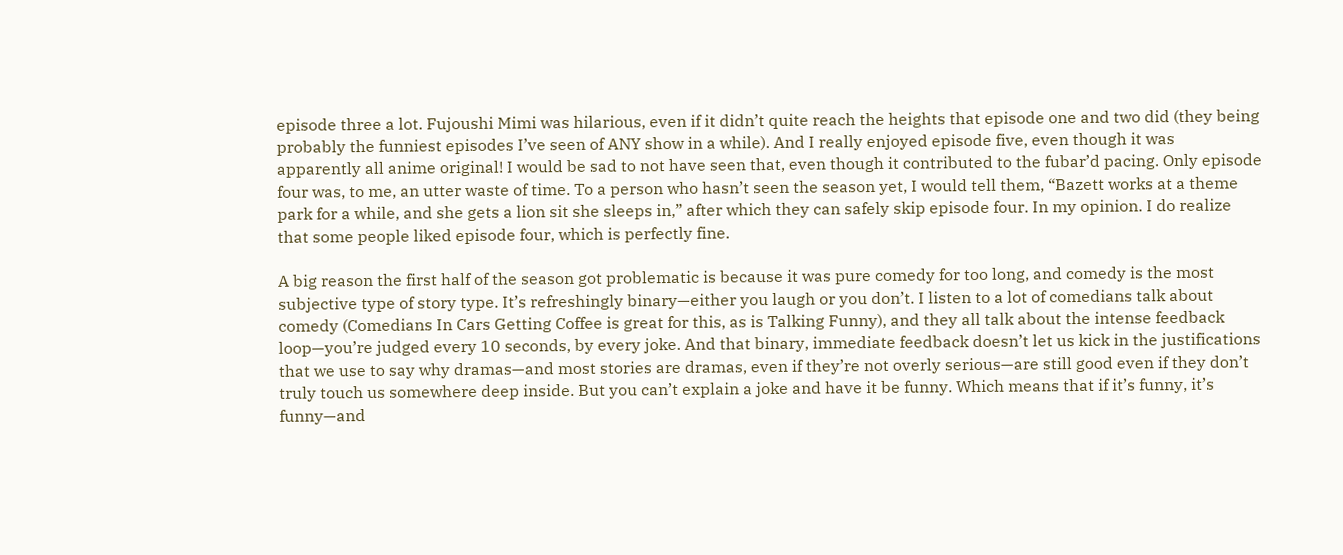episode three a lot. Fujoushi Mimi was hilarious, even if it didn’t quite reach the heights that episode one and two did (they being probably the funniest episodes I’ve seen of ANY show in a while). And I really enjoyed episode five, even though it was apparently all anime original! I would be sad to not have seen that, even though it contributed to the fubar’d pacing. Only episode four was, to me, an utter waste of time. To a person who hasn’t seen the season yet, I would tell them, “Bazett works at a theme park for a while, and she gets a lion sit she sleeps in,” after which they can safely skip episode four. In my opinion. I do realize that some people liked episode four, which is perfectly fine.

A big reason the first half of the season got problematic is because it was pure comedy for too long, and comedy is the most subjective type of story type. It’s refreshingly binary—either you laugh or you don’t. I listen to a lot of comedians talk about comedy (Comedians In Cars Getting Coffee is great for this, as is Talking Funny), and they all talk about the intense feedback loop—you’re judged every 10 seconds, by every joke. And that binary, immediate feedback doesn’t let us kick in the justifications that we use to say why dramas—and most stories are dramas, even if they’re not overly serious—are still good even if they don’t truly touch us somewhere deep inside. But you can’t explain a joke and have it be funny. Which means that if it’s funny, it’s funny—and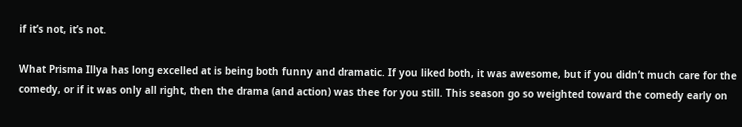if it’s not, it’s not.

What Prisma Illya has long excelled at is being both funny and dramatic. If you liked both, it was awesome, but if you didn’t much care for the comedy, or if it was only all right, then the drama (and action) was thee for you still. This season go so weighted toward the comedy early on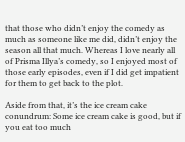that those who didn’t enjoy the comedy as much as someone like me did, didn’t enjoy the season all that much. Whereas I love nearly all of Prisma Illya’s comedy, so I enjoyed most of those early episodes, even if I did get impatient for them to get back to the plot.

Aside from that, it’s the ice cream cake conundrum: Some ice cream cake is good, but if you eat too much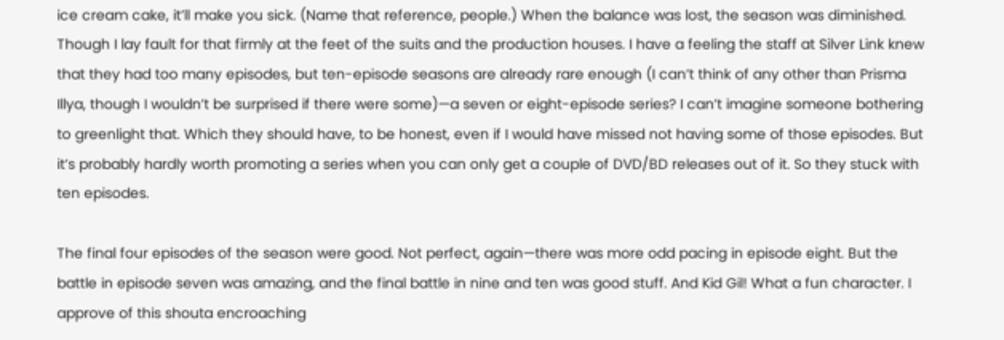ice cream cake, it’ll make you sick. (Name that reference, people.) When the balance was lost, the season was diminished. Though I lay fault for that firmly at the feet of the suits and the production houses. I have a feeling the staff at Silver Link knew that they had too many episodes, but ten-episode seasons are already rare enough (I can’t think of any other than Prisma Illya, though I wouldn’t be surprised if there were some)—a seven or eight-episode series? I can’t imagine someone bothering to greenlight that. Which they should have, to be honest, even if I would have missed not having some of those episodes. But it’s probably hardly worth promoting a series when you can only get a couple of DVD/BD releases out of it. So they stuck with ten episodes.

The final four episodes of the season were good. Not perfect, again—there was more odd pacing in episode eight. But the battle in episode seven was amazing, and the final battle in nine and ten was good stuff. And Kid Gil! What a fun character. I approve of this shouta encroaching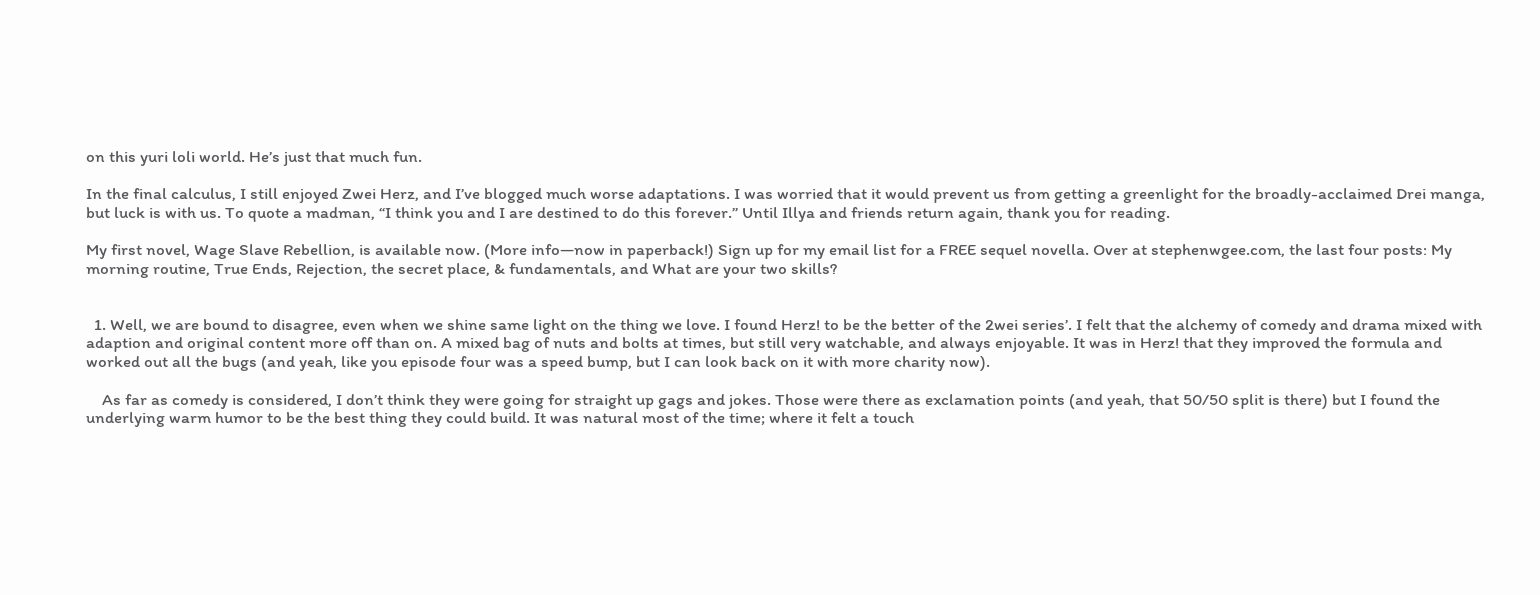on this yuri loli world. He’s just that much fun.

In the final calculus, I still enjoyed Zwei Herz, and I’ve blogged much worse adaptations. I was worried that it would prevent us from getting a greenlight for the broadly-acclaimed Drei manga, but luck is with us. To quote a madman, “I think you and I are destined to do this forever.” Until Illya and friends return again, thank you for reading.

My first novel, Wage Slave Rebellion, is available now. (More info—now in paperback!) Sign up for my email list for a FREE sequel novella. Over at stephenwgee.com, the last four posts: My morning routine, True Ends, Rejection, the secret place, & fundamentals, and What are your two skills?


  1. Well, we are bound to disagree, even when we shine same light on the thing we love. I found Herz! to be the better of the 2wei series’. I felt that the alchemy of comedy and drama mixed with adaption and original content more off than on. A mixed bag of nuts and bolts at times, but still very watchable, and always enjoyable. It was in Herz! that they improved the formula and worked out all the bugs (and yeah, like you episode four was a speed bump, but I can look back on it with more charity now).

    As far as comedy is considered, I don’t think they were going for straight up gags and jokes. Those were there as exclamation points (and yeah, that 50/50 split is there) but I found the underlying warm humor to be the best thing they could build. It was natural most of the time; where it felt a touch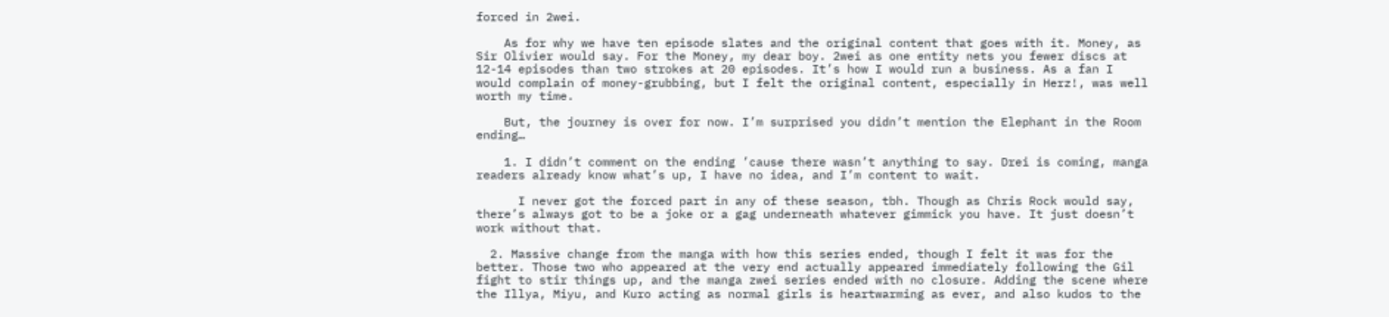forced in 2wei.

    As for why we have ten episode slates and the original content that goes with it. Money, as Sir Olivier would say. For the Money, my dear boy. 2wei as one entity nets you fewer discs at 12-14 episodes than two strokes at 20 episodes. It’s how I would run a business. As a fan I would complain of money-grubbing, but I felt the original content, especially in Herz!, was well worth my time.

    But, the journey is over for now. I’m surprised you didn’t mention the Elephant in the Room ending…

    1. I didn’t comment on the ending ’cause there wasn’t anything to say. Drei is coming, manga readers already know what’s up, I have no idea, and I’m content to wait.

      I never got the forced part in any of these season, tbh. Though as Chris Rock would say, there’s always got to be a joke or a gag underneath whatever gimmick you have. It just doesn’t work without that.

  2. Massive change from the manga with how this series ended, though I felt it was for the better. Those two who appeared at the very end actually appeared immediately following the Gil fight to stir things up, and the manga zwei series ended with no closure. Adding the scene where the Illya, Miyu, and Kuro acting as normal girls is heartwarming as ever, and also kudos to the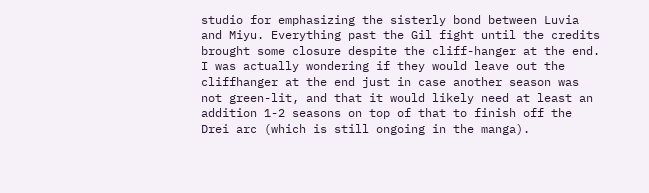studio for emphasizing the sisterly bond between Luvia and Miyu. Everything past the Gil fight until the credits brought some closure despite the cliff-hanger at the end. I was actually wondering if they would leave out the cliffhanger at the end just in case another season was not green-lit, and that it would likely need at least an addition 1-2 seasons on top of that to finish off the Drei arc (which is still ongoing in the manga).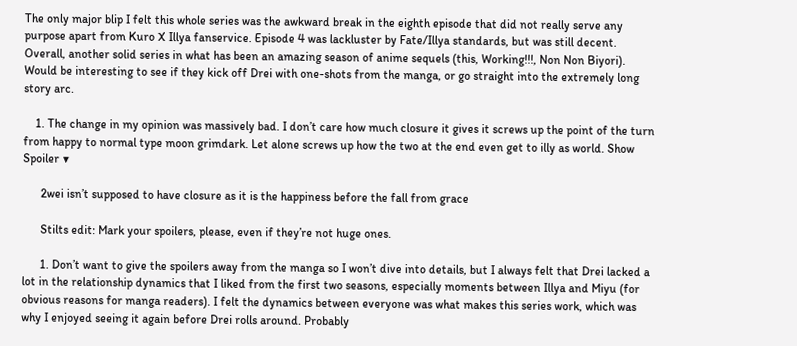The only major blip I felt this whole series was the awkward break in the eighth episode that did not really serve any purpose apart from Kuro X Illya fanservice. Episode 4 was lackluster by Fate/Illya standards, but was still decent. Overall, another solid series in what has been an amazing season of anime sequels (this, Working!!!, Non Non Biyori). Would be interesting to see if they kick off Drei with one-shots from the manga, or go straight into the extremely long story arc.

    1. The change in my opinion was massively bad. I don’t care how much closure it gives it screws up the point of the turn from happy to normal type moon grimdark. Let alone screws up how the two at the end even get to illy as world. Show Spoiler ▼

      2wei isn’t supposed to have closure as it is the happiness before the fall from grace

      Stilts edit: Mark your spoilers, please, even if they’re not huge ones.

      1. Don’t want to give the spoilers away from the manga so I won’t dive into details, but I always felt that Drei lacked a lot in the relationship dynamics that I liked from the first two seasons, especially moments between Illya and Miyu (for obvious reasons for manga readers). I felt the dynamics between everyone was what makes this series work, which was why I enjoyed seeing it again before Drei rolls around. Probably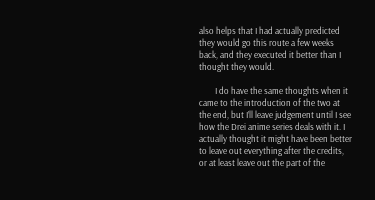also helps that I had actually predicted they would go this route a few weeks back, and they executed it better than I thought they would.

        I do have the same thoughts when it came to the introduction of the two at the end, but I’ll leave judgement until I see how the Drei anime series deals with it. I actually thought it might have been better to leave out everything after the credits, or at least leave out the part of the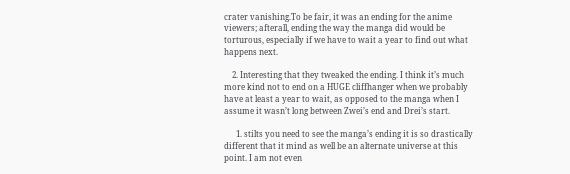crater vanishing.To be fair, it was an ending for the anime viewers; afterall, ending the way the manga did would be torturous, especially if we have to wait a year to find out what happens next.

    2. Interesting that they tweaked the ending. I think it’s much more kind not to end on a HUGE cliffhanger when we probably have at least a year to wait, as opposed to the manga when I assume it wasn’t long between Zwei’s end and Drei’s start.

      1. stilts you need to see the manga’s ending it is so drastically different that it mind as well be an alternate universe at this point. I am not even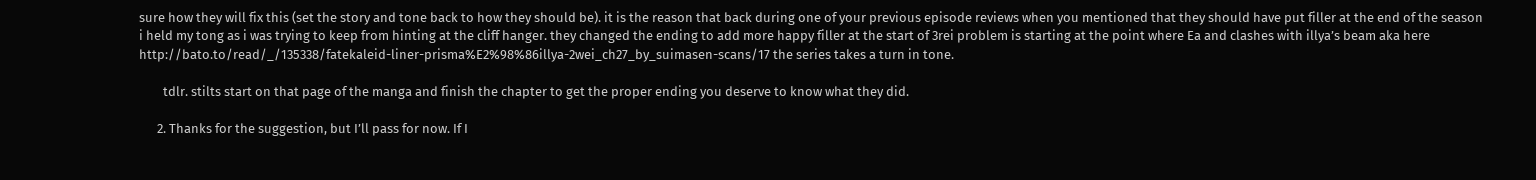sure how they will fix this (set the story and tone back to how they should be). it is the reason that back during one of your previous episode reviews when you mentioned that they should have put filler at the end of the season i held my tong as i was trying to keep from hinting at the cliff hanger. they changed the ending to add more happy filler at the start of 3rei problem is starting at the point where Ea and clashes with illya’s beam aka here http://bato.to/read/_/135338/fatekaleid-liner-prisma%E2%98%86illya-2wei_ch27_by_suimasen-scans/17 the series takes a turn in tone.

        tdlr. stilts start on that page of the manga and finish the chapter to get the proper ending you deserve to know what they did.

      2. Thanks for the suggestion, but I’ll pass for now. If I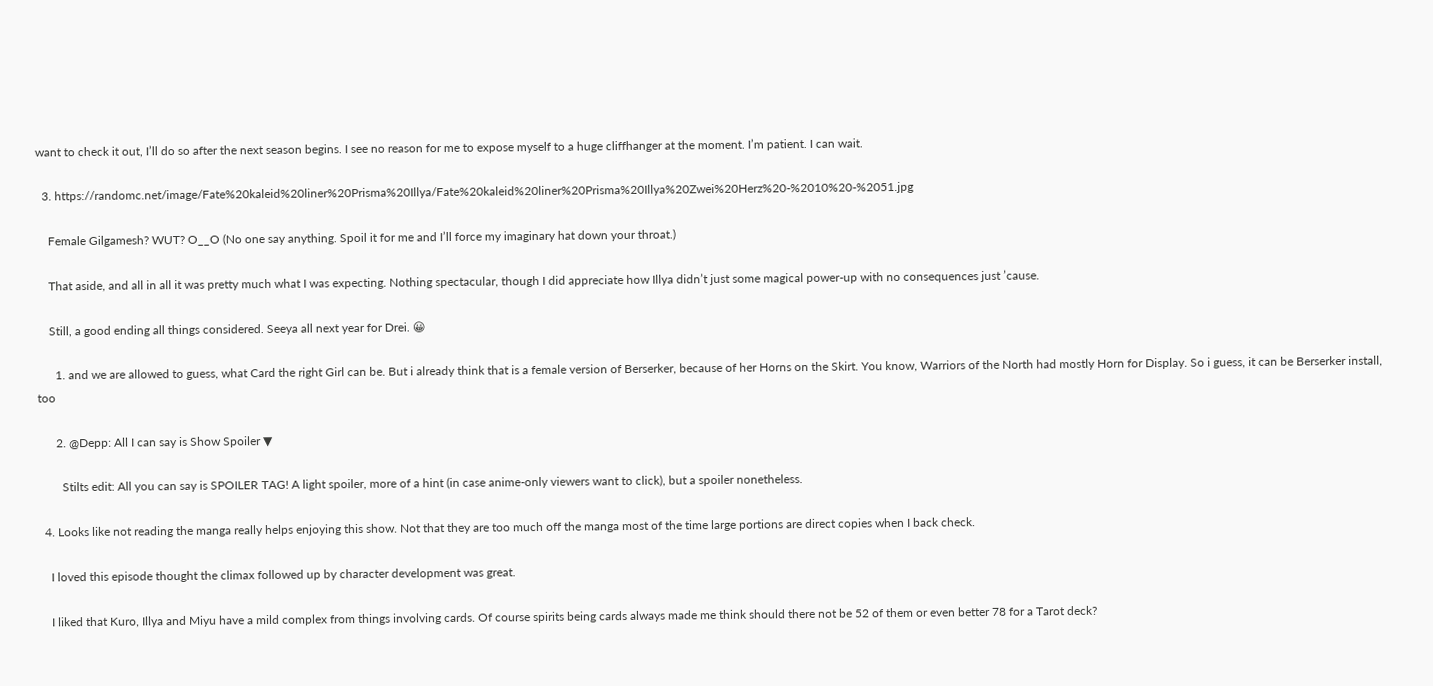want to check it out, I’ll do so after the next season begins. I see no reason for me to expose myself to a huge cliffhanger at the moment. I’m patient. I can wait.

  3. https://randomc.net/image/Fate%20kaleid%20liner%20Prisma%20Illya/Fate%20kaleid%20liner%20Prisma%20Illya%20Zwei%20Herz%20-%2010%20-%2051.jpg

    Female Gilgamesh? WUT? O__O (No one say anything. Spoil it for me and I’ll force my imaginary hat down your throat.)

    That aside, and all in all it was pretty much what I was expecting. Nothing spectacular, though I did appreciate how Illya didn’t just some magical power-up with no consequences just ’cause.

    Still, a good ending all things considered. Seeya all next year for Drei. 😀

      1. and we are allowed to guess, what Card the right Girl can be. But i already think that is a female version of Berserker, because of her Horns on the Skirt. You know, Warriors of the North had mostly Horn for Display. So i guess, it can be Berserker install, too

      2. @Depp: All I can say is Show Spoiler ▼

        Stilts edit: All you can say is SPOILER TAG! A light spoiler, more of a hint (in case anime-only viewers want to click), but a spoiler nonetheless.

  4. Looks like not reading the manga really helps enjoying this show. Not that they are too much off the manga most of the time large portions are direct copies when I back check.

    I loved this episode thought the climax followed up by character development was great.

    I liked that Kuro, Illya and Miyu have a mild complex from things involving cards. Of course spirits being cards always made me think should there not be 52 of them or even better 78 for a Tarot deck?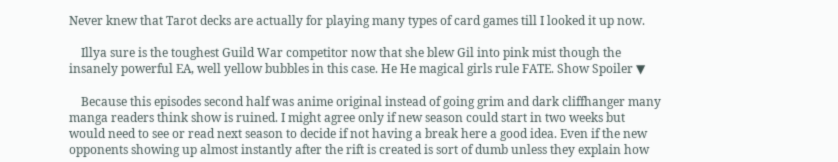Never knew that Tarot decks are actually for playing many types of card games till I looked it up now.

    Illya sure is the toughest Guild War competitor now that she blew Gil into pink mist though the insanely powerful EA, well yellow bubbles in this case. He He magical girls rule FATE. Show Spoiler ▼

    Because this episodes second half was anime original instead of going grim and dark cliffhanger many manga readers think show is ruined. I might agree only if new season could start in two weeks but would need to see or read next season to decide if not having a break here a good idea. Even if the new opponents showing up almost instantly after the rift is created is sort of dumb unless they explain how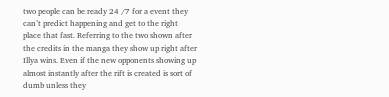two people can be ready 24 /7 for a event they can’t predict happening and get to the right place that fast. Referring to the two shown after the credits in the manga they show up right after Illya wins. Even if the new opponents showing up almost instantly after the rift is created is sort of dumb unless they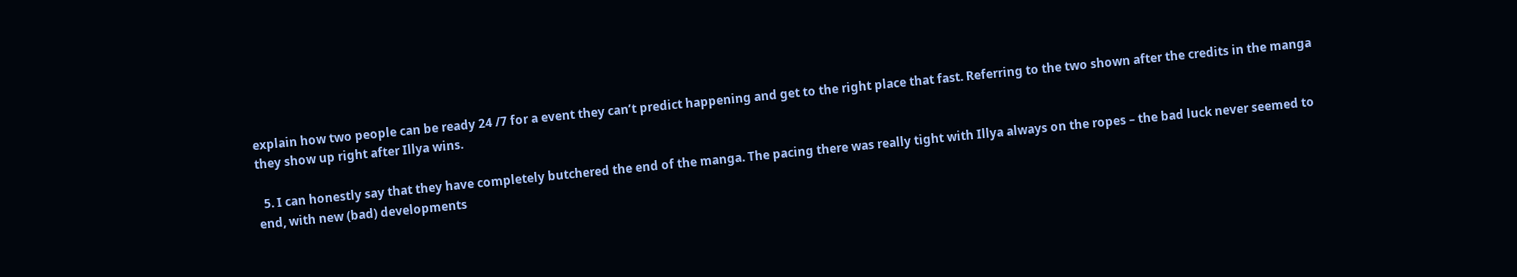explain how two people can be ready 24 /7 for a event they can’t predict happening and get to the right place that fast. Referring to the two shown after the credits in the manga they show up right after Illya wins.

  5. I can honestly say that they have completely butchered the end of the manga. The pacing there was really tight with Illya always on the ropes – the bad luck never seemed to end, with new (bad) developments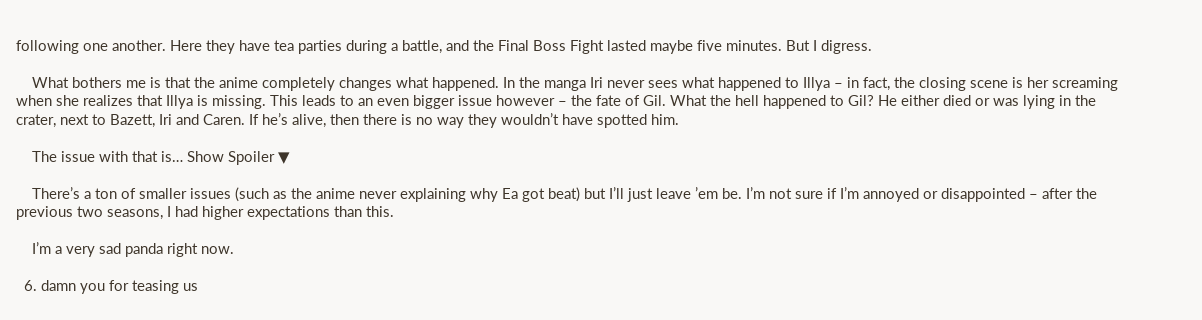following one another. Here they have tea parties during a battle, and the Final Boss Fight lasted maybe five minutes. But I digress.

    What bothers me is that the anime completely changes what happened. In the manga Iri never sees what happened to Illya – in fact, the closing scene is her screaming when she realizes that Illya is missing. This leads to an even bigger issue however – the fate of Gil. What the hell happened to Gil? He either died or was lying in the crater, next to Bazett, Iri and Caren. If he’s alive, then there is no way they wouldn’t have spotted him.

    The issue with that is… Show Spoiler ▼

    There’s a ton of smaller issues (such as the anime never explaining why Ea got beat) but I’ll just leave ’em be. I’m not sure if I’m annoyed or disappointed – after the previous two seasons, I had higher expectations than this.

    I’m a very sad panda right now.

  6. damn you for teasing us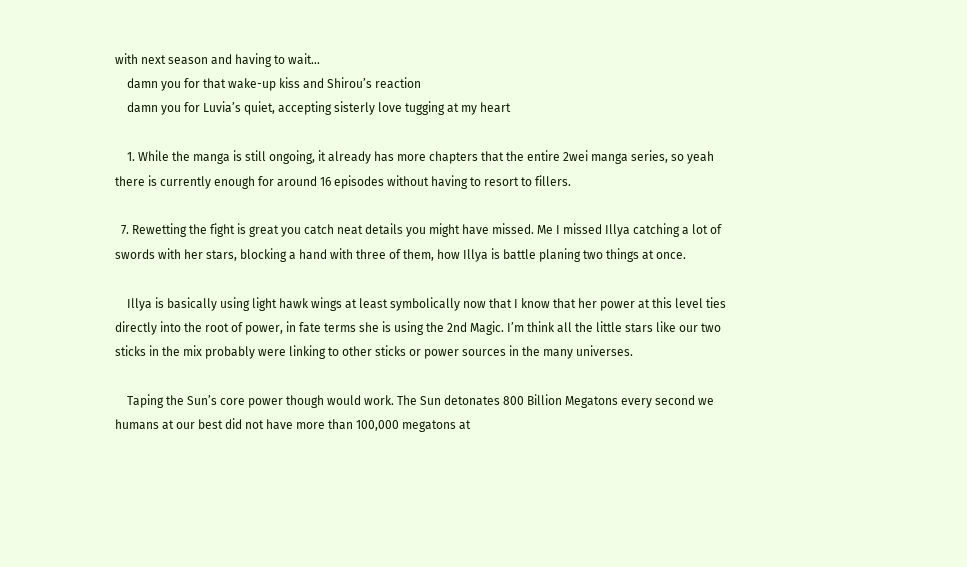with next season and having to wait…
    damn you for that wake-up kiss and Shirou’s reaction
    damn you for Luvia’s quiet, accepting sisterly love tugging at my heart

    1. While the manga is still ongoing, it already has more chapters that the entire 2wei manga series, so yeah there is currently enough for around 16 episodes without having to resort to fillers.

  7. Rewetting the fight is great you catch neat details you might have missed. Me I missed Illya catching a lot of swords with her stars, blocking a hand with three of them, how Illya is battle planing two things at once.

    Illya is basically using light hawk wings at least symbolically now that I know that her power at this level ties directly into the root of power, in fate terms she is using the 2nd Magic. I’m think all the little stars like our two sticks in the mix probably were linking to other sticks or power sources in the many universes.

    Taping the Sun’s core power though would work. The Sun detonates 800 Billion Megatons every second we humans at our best did not have more than 100,000 megatons at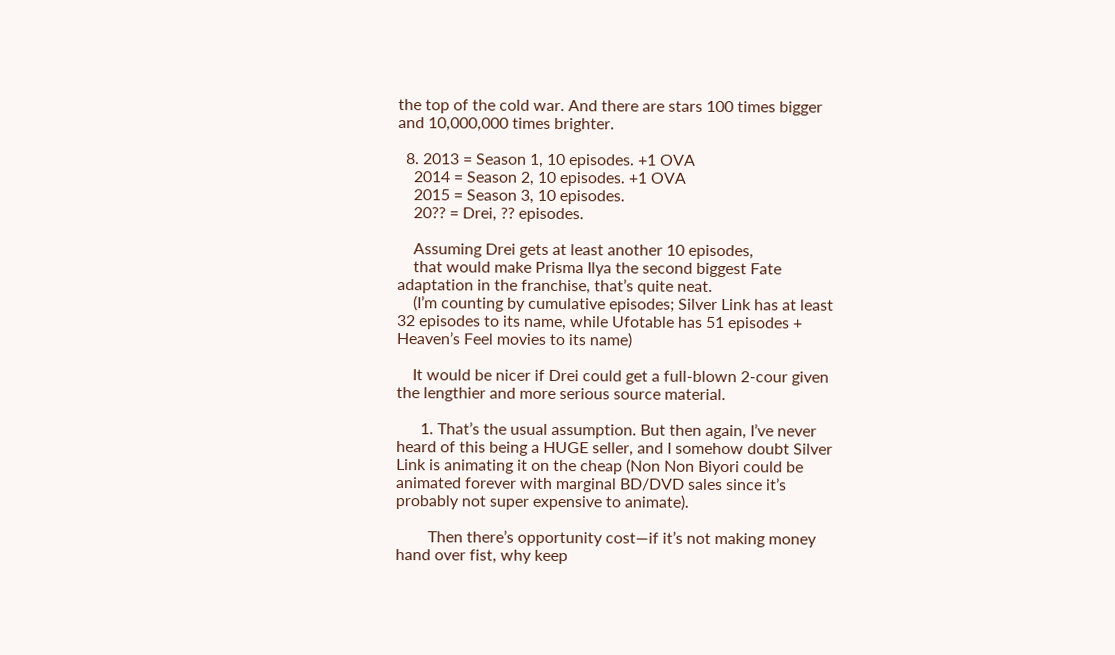the top of the cold war. And there are stars 100 times bigger and 10,000,000 times brighter.

  8. 2013 = Season 1, 10 episodes. +1 OVA
    2014 = Season 2, 10 episodes. +1 OVA
    2015 = Season 3, 10 episodes.
    20?? = Drei, ?? episodes.

    Assuming Drei gets at least another 10 episodes,
    that would make Prisma Ilya the second biggest Fate adaptation in the franchise, that’s quite neat.
    (I’m counting by cumulative episodes; Silver Link has at least 32 episodes to its name, while Ufotable has 51 episodes + Heaven’s Feel movies to its name)

    It would be nicer if Drei could get a full-blown 2-cour given the lengthier and more serious source material.

      1. That’s the usual assumption. But then again, I’ve never heard of this being a HUGE seller, and I somehow doubt Silver Link is animating it on the cheap (Non Non Biyori could be animated forever with marginal BD/DVD sales since it’s probably not super expensive to animate).

        Then there’s opportunity cost—if it’s not making money hand over fist, why keep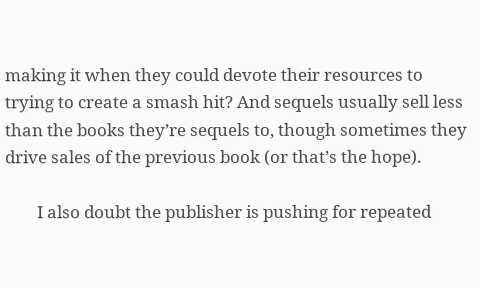making it when they could devote their resources to trying to create a smash hit? And sequels usually sell less than the books they’re sequels to, though sometimes they drive sales of the previous book (or that’s the hope).

        I also doubt the publisher is pushing for repeated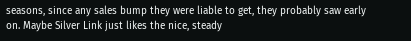seasons, since any sales bump they were liable to get, they probably saw early on. Maybe Silver Link just likes the nice, steady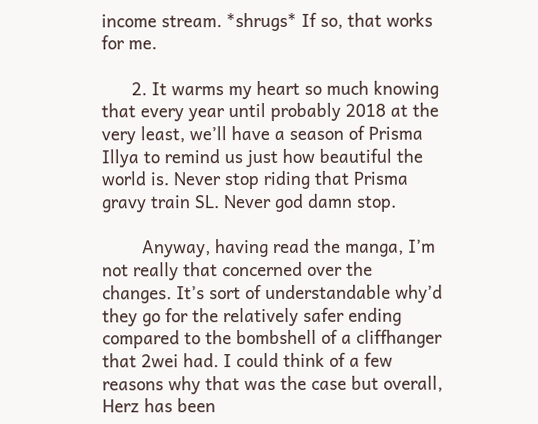income stream. *shrugs* If so, that works for me.

      2. It warms my heart so much knowing that every year until probably 2018 at the very least, we’ll have a season of Prisma Illya to remind us just how beautiful the world is. Never stop riding that Prisma gravy train SL. Never god damn stop.

        Anyway, having read the manga, I’m not really that concerned over the changes. It’s sort of understandable why’d they go for the relatively safer ending compared to the bombshell of a cliffhanger that 2wei had. I could think of a few reasons why that was the case but overall, Herz has been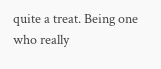quite a treat. Being one who really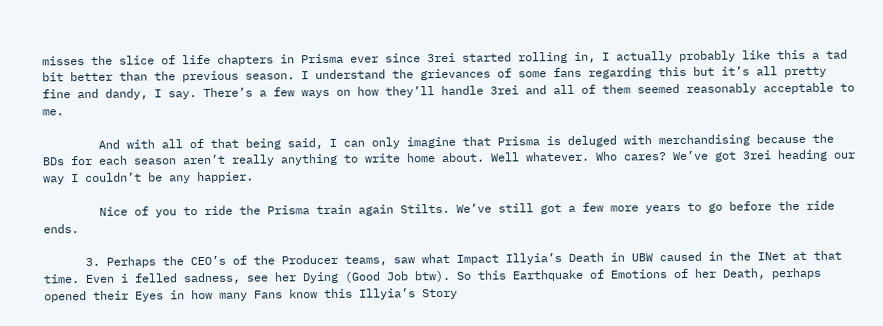misses the slice of life chapters in Prisma ever since 3rei started rolling in, I actually probably like this a tad bit better than the previous season. I understand the grievances of some fans regarding this but it’s all pretty fine and dandy, I say. There’s a few ways on how they’ll handle 3rei and all of them seemed reasonably acceptable to me.

        And with all of that being said, I can only imagine that Prisma is deluged with merchandising because the BDs for each season aren’t really anything to write home about. Well whatever. Who cares? We’ve got 3rei heading our way I couldn’t be any happier.

        Nice of you to ride the Prisma train again Stilts. We’ve still got a few more years to go before the ride ends.

      3. Perhaps the CEO’s of the Producer teams, saw what Impact Illyia’s Death in UBW caused in the INet at that time. Even i felled sadness, see her Dying (Good Job btw). So this Earthquake of Emotions of her Death, perhaps opened their Eyes in how many Fans know this Illyia’s Story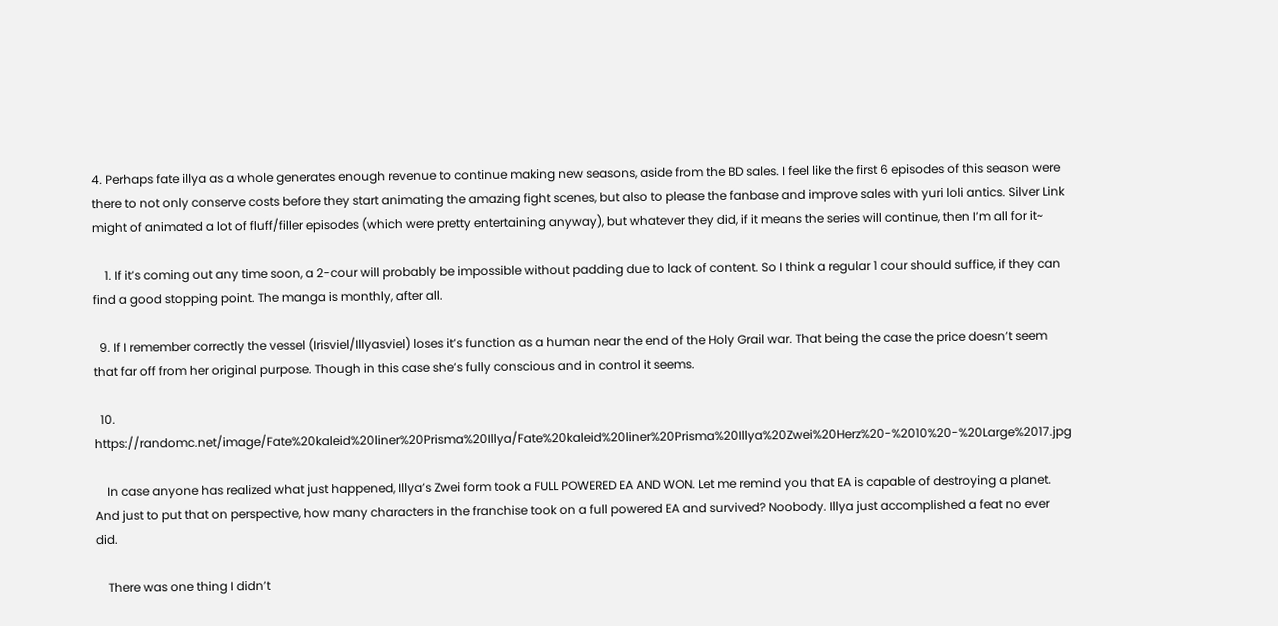4. Perhaps fate illya as a whole generates enough revenue to continue making new seasons, aside from the BD sales. I feel like the first 6 episodes of this season were there to not only conserve costs before they start animating the amazing fight scenes, but also to please the fanbase and improve sales with yuri loli antics. Silver Link might of animated a lot of fluff/filler episodes (which were pretty entertaining anyway), but whatever they did, if it means the series will continue, then I’m all for it~

    1. If it’s coming out any time soon, a 2-cour will probably be impossible without padding due to lack of content. So I think a regular 1 cour should suffice, if they can find a good stopping point. The manga is monthly, after all.

  9. If I remember correctly the vessel (Irisviel/Illyasviel) loses it’s function as a human near the end of the Holy Grail war. That being the case the price doesn’t seem that far off from her original purpose. Though in this case she’s fully conscious and in control it seems.

  10. https://randomc.net/image/Fate%20kaleid%20liner%20Prisma%20Illya/Fate%20kaleid%20liner%20Prisma%20Illya%20Zwei%20Herz%20-%2010%20-%20Large%2017.jpg

    In case anyone has realized what just happened, Illya’s Zwei form took a FULL POWERED EA AND WON. Let me remind you that EA is capable of destroying a planet. And just to put that on perspective, how many characters in the franchise took on a full powered EA and survived? Noobody. Illya just accomplished a feat no ever did.

    There was one thing I didn’t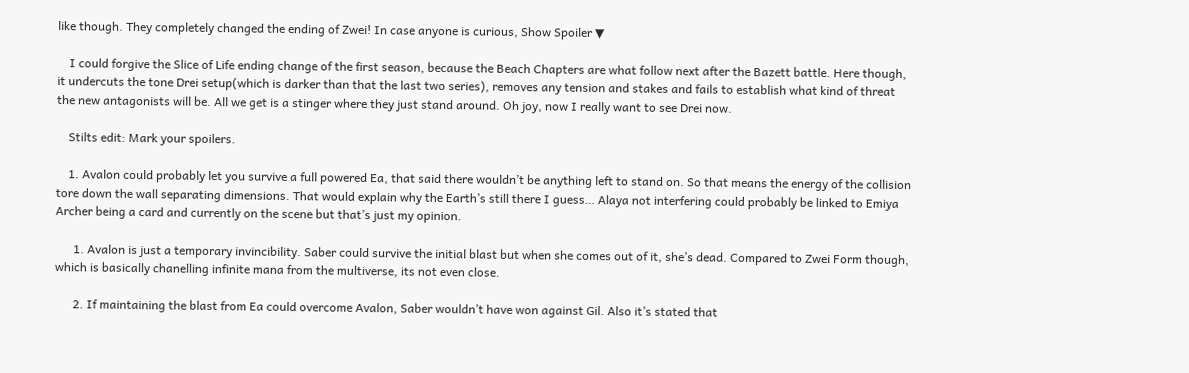like though. They completely changed the ending of Zwei! In case anyone is curious, Show Spoiler ▼

    I could forgive the Slice of Life ending change of the first season, because the Beach Chapters are what follow next after the Bazett battle. Here though, it undercuts the tone Drei setup(which is darker than that the last two series), removes any tension and stakes and fails to establish what kind of threat the new antagonists will be. All we get is a stinger where they just stand around. Oh joy, now I really want to see Drei now.

    Stilts edit: Mark your spoilers.

    1. Avalon could probably let you survive a full powered Ea, that said there wouldn’t be anything left to stand on. So that means the energy of the collision tore down the wall separating dimensions. That would explain why the Earth’s still there I guess… Alaya not interfering could probably be linked to Emiya Archer being a card and currently on the scene but that’s just my opinion.

      1. Avalon is just a temporary invincibility. Saber could survive the initial blast but when she comes out of it, she’s dead. Compared to Zwei Form though, which is basically chanelling infinite mana from the multiverse, its not even close.

      2. If maintaining the blast from Ea could overcome Avalon, Saber wouldn’t have won against Gil. Also it’s stated that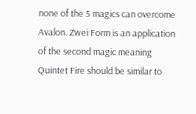none of the 5 magics can overcome Avalon. Zwei Form is an application of the second magic meaning Quintet Fire should be similar to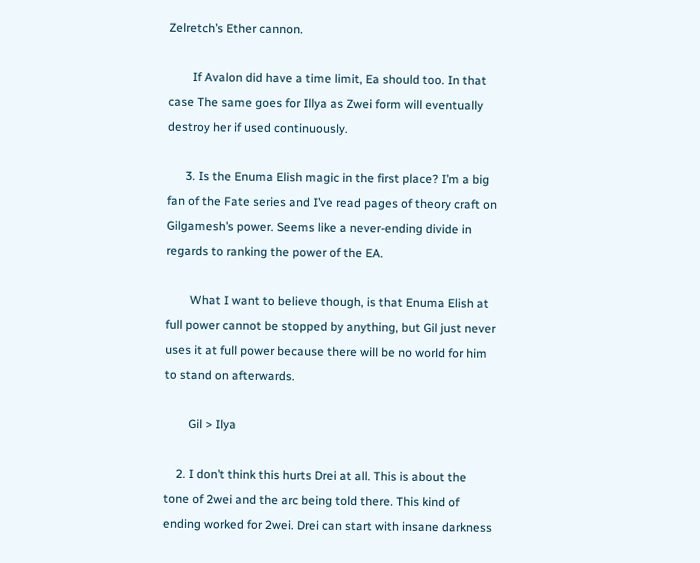Zelretch’s Ether cannon.

        If Avalon did have a time limit, Ea should too. In that case The same goes for Illya as Zwei form will eventually destroy her if used continuously.

      3. Is the Enuma Elish magic in the first place? I’m a big fan of the Fate series and I’ve read pages of theory craft on Gilgamesh’s power. Seems like a never-ending divide in regards to ranking the power of the EA.

        What I want to believe though, is that Enuma Elish at full power cannot be stopped by anything, but Gil just never uses it at full power because there will be no world for him to stand on afterwards.

        Gil > Ilya

    2. I don’t think this hurts Drei at all. This is about the tone of 2wei and the arc being told there. This kind of ending worked for 2wei. Drei can start with insane darkness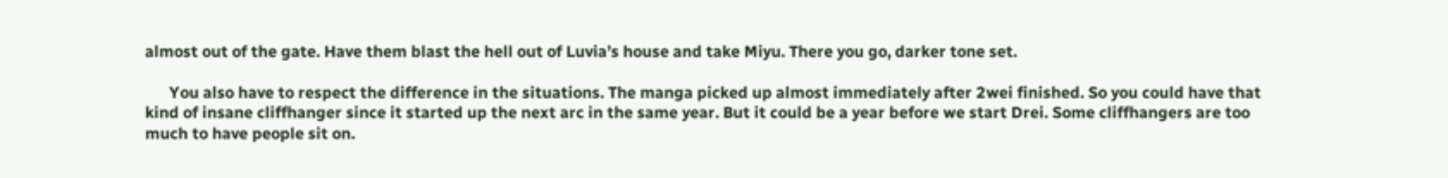almost out of the gate. Have them blast the hell out of Luvia’s house and take Miyu. There you go, darker tone set.

      You also have to respect the difference in the situations. The manga picked up almost immediately after 2wei finished. So you could have that kind of insane cliffhanger since it started up the next arc in the same year. But it could be a year before we start Drei. Some cliffhangers are too much to have people sit on.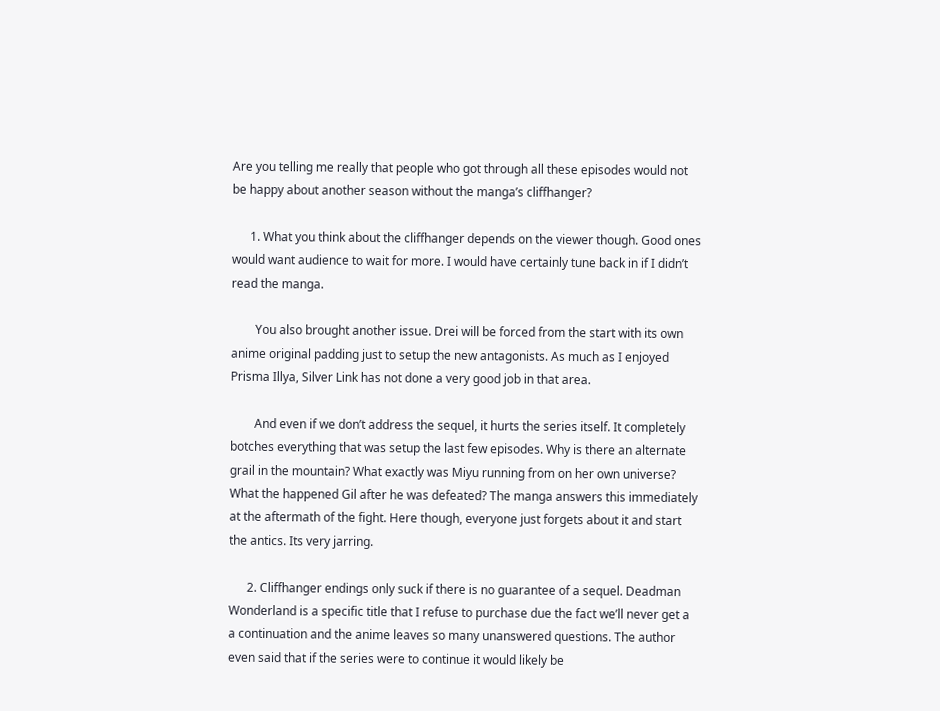Are you telling me really that people who got through all these episodes would not be happy about another season without the manga’s cliffhanger?

      1. What you think about the cliffhanger depends on the viewer though. Good ones would want audience to wait for more. I would have certainly tune back in if I didn’t read the manga.

        You also brought another issue. Drei will be forced from the start with its own anime original padding just to setup the new antagonists. As much as I enjoyed Prisma Illya, Silver Link has not done a very good job in that area.

        And even if we don’t address the sequel, it hurts the series itself. It completely botches everything that was setup the last few episodes. Why is there an alternate grail in the mountain? What exactly was Miyu running from on her own universe? What the happened Gil after he was defeated? The manga answers this immediately at the aftermath of the fight. Here though, everyone just forgets about it and start the antics. Its very jarring.

      2. Cliffhanger endings only suck if there is no guarantee of a sequel. Deadman Wonderland is a specific title that I refuse to purchase due the fact we’ll never get a a continuation and the anime leaves so many unanswered questions. The author even said that if the series were to continue it would likely be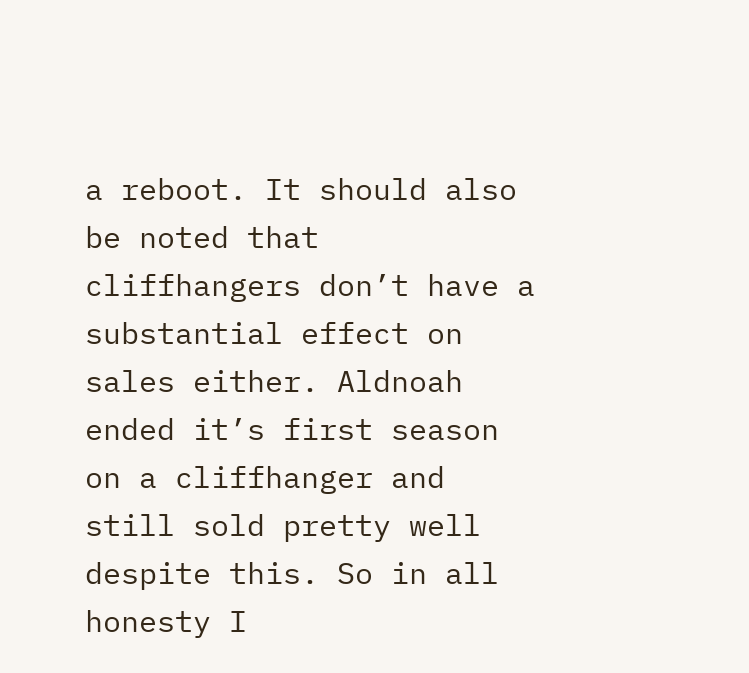a reboot. It should also be noted that cliffhangers don’t have a substantial effect on sales either. Aldnoah ended it’s first season on a cliffhanger and still sold pretty well despite this. So in all honesty I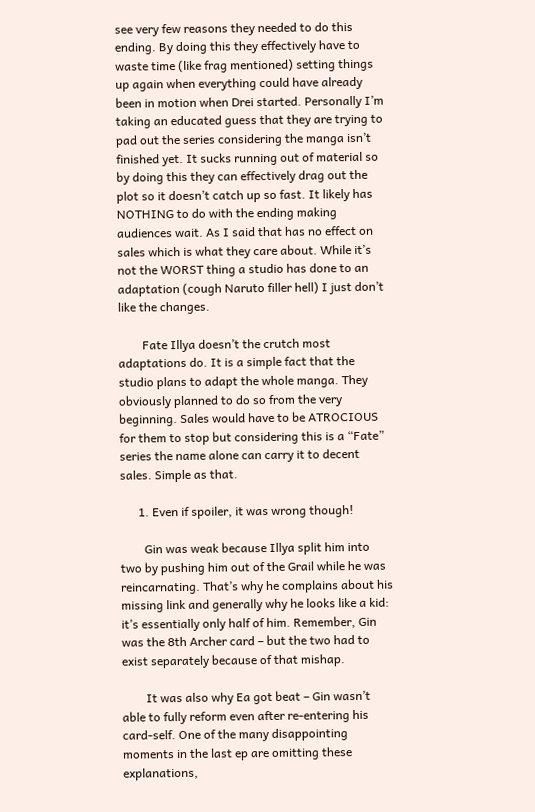see very few reasons they needed to do this ending. By doing this they effectively have to waste time (like frag mentioned) setting things up again when everything could have already been in motion when Drei started. Personally I’m taking an educated guess that they are trying to pad out the series considering the manga isn’t finished yet. It sucks running out of material so by doing this they can effectively drag out the plot so it doesn’t catch up so fast. It likely has NOTHING to do with the ending making audiences wait. As I said that has no effect on sales which is what they care about. While it’s not the WORST thing a studio has done to an adaptation (cough Naruto filler hell) I just don’t like the changes.

        Fate Illya doesn’t the crutch most adaptations do. It is a simple fact that the studio plans to adapt the whole manga. They obviously planned to do so from the very beginning. Sales would have to be ATROCIOUS for them to stop but considering this is a “Fate” series the name alone can carry it to decent sales. Simple as that.

      1. Even if spoiler, it was wrong though!

        Gin was weak because Illya split him into two by pushing him out of the Grail while he was reincarnating. That’s why he complains about his missing link and generally why he looks like a kid: it’s essentially only half of him. Remember, Gin was the 8th Archer card – but the two had to exist separately because of that mishap.

        It was also why Ea got beat – Gin wasn’t able to fully reform even after re-entering his card-self. One of the many disappointing moments in the last ep are omitting these explanations,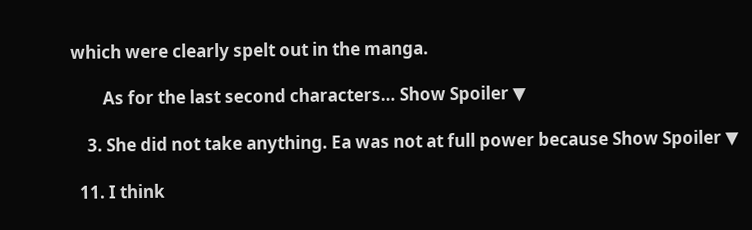which were clearly spelt out in the manga.

        As for the last second characters… Show Spoiler ▼

    3. She did not take anything. Ea was not at full power because Show Spoiler ▼

  11. I think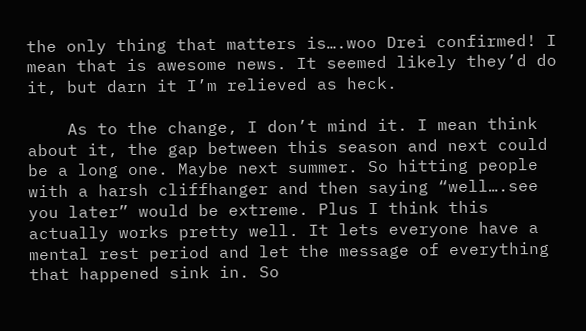the only thing that matters is….woo Drei confirmed! I mean that is awesome news. It seemed likely they’d do it, but darn it I’m relieved as heck.

    As to the change, I don’t mind it. I mean think about it, the gap between this season and next could be a long one. Maybe next summer. So hitting people with a harsh cliffhanger and then saying “well….see you later” would be extreme. Plus I think this actually works pretty well. It lets everyone have a mental rest period and let the message of everything that happened sink in. So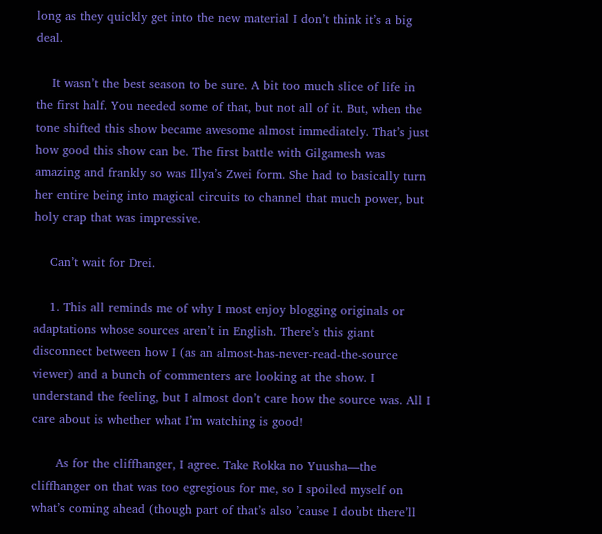long as they quickly get into the new material I don’t think it’s a big deal.

    It wasn’t the best season to be sure. A bit too much slice of life in the first half. You needed some of that, but not all of it. But, when the tone shifted this show became awesome almost immediately. That’s just how good this show can be. The first battle with Gilgamesh was amazing and frankly so was Illya’s Zwei form. She had to basically turn her entire being into magical circuits to channel that much power, but holy crap that was impressive.

    Can’t wait for Drei.

    1. This all reminds me of why I most enjoy blogging originals or adaptations whose sources aren’t in English. There’s this giant disconnect between how I (as an almost-has-never-read-the-source viewer) and a bunch of commenters are looking at the show. I understand the feeling, but I almost don’t care how the source was. All I care about is whether what I’m watching is good!

      As for the cliffhanger, I agree. Take Rokka no Yuusha—the cliffhanger on that was too egregious for me, so I spoiled myself on what’s coming ahead (though part of that’s also ’cause I doubt there’ll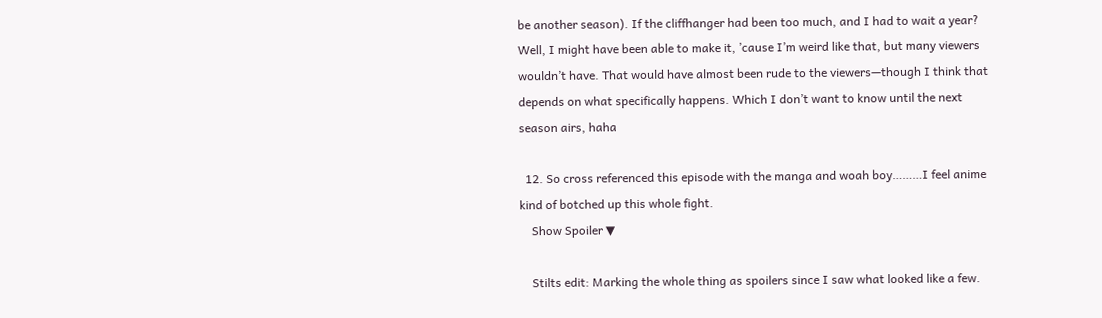be another season). If the cliffhanger had been too much, and I had to wait a year? Well, I might have been able to make it, ’cause I’m weird like that, but many viewers wouldn’t have. That would have almost been rude to the viewers—though I think that depends on what specifically happens. Which I don’t want to know until the next season airs, haha

  12. So cross referenced this episode with the manga and woah boy………I feel anime kind of botched up this whole fight.
    Show Spoiler ▼

    Stilts edit: Marking the whole thing as spoilers since I saw what looked like a few.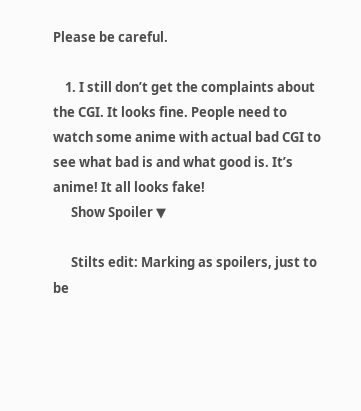Please be careful.

    1. I still don’t get the complaints about the CGI. It looks fine. People need to watch some anime with actual bad CGI to see what bad is and what good is. It’s anime! It all looks fake!
      Show Spoiler ▼

      Stilts edit: Marking as spoilers, just to be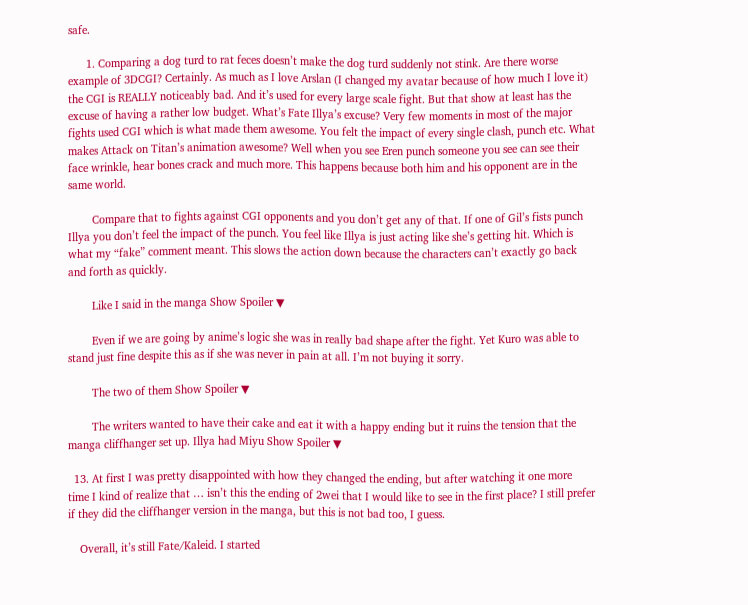safe.

      1. Comparing a dog turd to rat feces doesn’t make the dog turd suddenly not stink. Are there worse example of 3DCGI? Certainly. As much as I love Arslan (I changed my avatar because of how much I love it) the CGI is REALLY noticeably bad. And it’s used for every large scale fight. But that show at least has the excuse of having a rather low budget. What’s Fate Illya’s excuse? Very few moments in most of the major fights used CGI which is what made them awesome. You felt the impact of every single clash, punch etc. What makes Attack on Titan’s animation awesome? Well when you see Eren punch someone you see can see their face wrinkle, hear bones crack and much more. This happens because both him and his opponent are in the same world.

        Compare that to fights against CGI opponents and you don’t get any of that. If one of Gil’s fists punch Illya you don’t feel the impact of the punch. You feel like Illya is just acting like she’s getting hit. Which is what my “fake” comment meant. This slows the action down because the characters can’t exactly go back and forth as quickly.

        Like I said in the manga Show Spoiler ▼

        Even if we are going by anime’s logic she was in really bad shape after the fight. Yet Kuro was able to stand just fine despite this as if she was never in pain at all. I’m not buying it sorry.

        The two of them Show Spoiler ▼

        The writers wanted to have their cake and eat it with a happy ending but it ruins the tension that the manga cliffhanger set up. Illya had Miyu Show Spoiler ▼

  13. At first I was pretty disappointed with how they changed the ending, but after watching it one more time I kind of realize that … isn’t this the ending of 2wei that I would like to see in the first place? I still prefer if they did the cliffhanger version in the manga, but this is not bad too, I guess.

    Overall, it’s still Fate/Kaleid. I started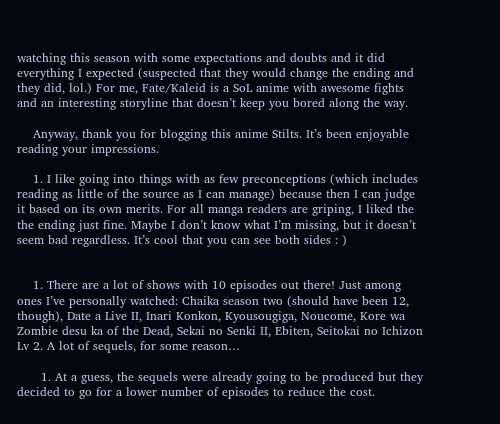watching this season with some expectations and doubts and it did everything I expected (suspected that they would change the ending and they did, lol.) For me, Fate/Kaleid is a SoL anime with awesome fights and an interesting storyline that doesn’t keep you bored along the way.

    Anyway, thank you for blogging this anime Stilts. It’s been enjoyable reading your impressions.

    1. I like going into things with as few preconceptions (which includes reading as little of the source as I can manage) because then I can judge it based on its own merits. For all manga readers are griping, I liked the the ending just fine. Maybe I don’t know what I’m missing, but it doesn’t seem bad regardless. It’s cool that you can see both sides : )


    1. There are a lot of shows with 10 episodes out there! Just among ones I’ve personally watched: Chaika season two (should have been 12, though), Date a Live II, Inari Konkon, Kyousougiga, Noucome, Kore wa Zombie desu ka of the Dead, Sekai no Senki II, Ebiten, Seitokai no Ichizon Lv 2. A lot of sequels, for some reason…

      1. At a guess, the sequels were already going to be produced but they decided to go for a lower number of episodes to reduce the cost.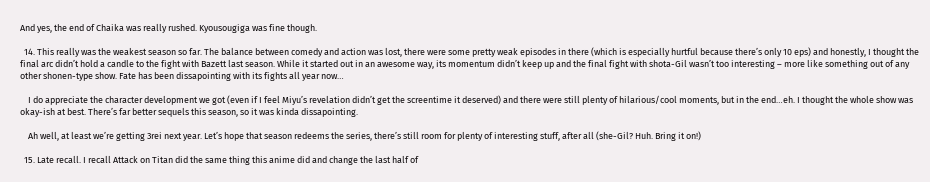And yes, the end of Chaika was really rushed. Kyousougiga was fine though.

  14. This really was the weakest season so far. The balance between comedy and action was lost, there were some pretty weak episodes in there (which is especially hurtful because there’s only 10 eps) and honestly, I thought the final arc didn’t hold a candle to the fight with Bazett last season. While it started out in an awesome way, its momentum didn’t keep up and the final fight with shota-Gil wasn’t too interesting – more like something out of any other shonen-type show. Fate has been dissapointing with its fights all year now…

    I do appreciate the character development we got (even if I feel Miyu’s revelation didn’t get the screentime it deserved) and there were still plenty of hilarious/cool moments, but in the end…eh. I thought the whole show was okay-ish at best. There’s far better sequels this season, so it was kinda dissapointing.

    Ah well, at least we’re getting 3rei next year. Let’s hope that season redeems the series, there’s still room for plenty of interesting stuff, after all (she-Gil? Huh. Bring it on!)

  15. Late recall. I recall Attack on Titan did the same thing this anime did and change the last half of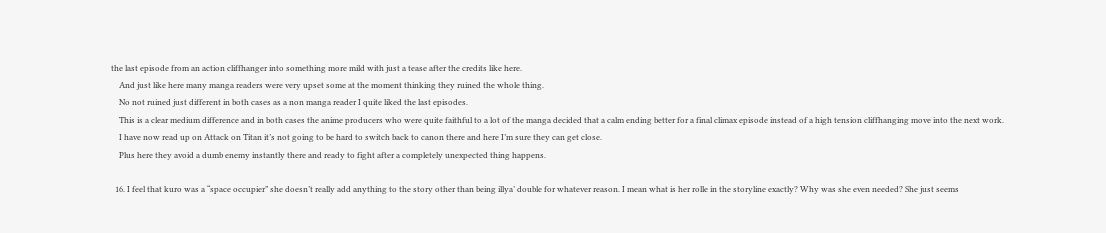the last episode from an action cliffhanger into something more mild with just a tease after the credits like here.
    And just like here many manga readers were very upset some at the moment thinking they ruined the whole thing.
    No not ruined just different in both cases as a non manga reader I quite liked the last episodes.
    This is a clear medium difference and in both cases the anime producers who were quite faithful to a lot of the manga decided that a calm ending better for a final climax episode instead of a high tension cliffhanging move into the next work.
    I have now read up on Attack on Titan it’s not going to be hard to switch back to canon there and here I’m sure they can get close.
    Plus here they avoid a dumb enemy instantly there and ready to fight after a completely unexpected thing happens.

  16. I feel that kuro was a “space occupier” she doesn’t really add anything to the story other than being illya’ double for whatever reason. I mean what is her rolle in the storyline exactly? Why was she even needed? She just seems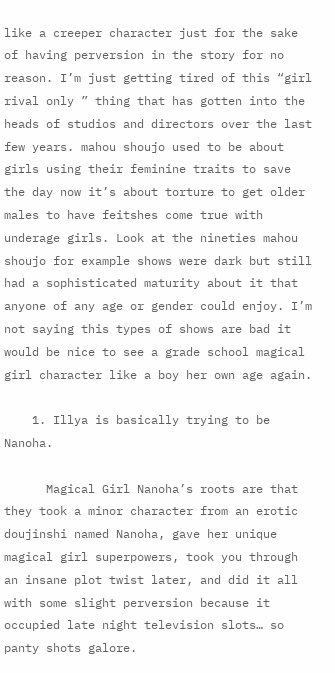like a creeper character just for the sake of having perversion in the story for no reason. I’m just getting tired of this “girl rival only ” thing that has gotten into the heads of studios and directors over the last few years. mahou shoujo used to be about girls using their feminine traits to save the day now it’s about torture to get older males to have feitshes come true with underage girls. Look at the nineties mahou shoujo for example shows were dark but still had a sophisticated maturity about it that anyone of any age or gender could enjoy. I’m not saying this types of shows are bad it would be nice to see a grade school magical girl character like a boy her own age again.

    1. Illya is basically trying to be Nanoha.

      Magical Girl Nanoha’s roots are that they took a minor character from an erotic doujinshi named Nanoha, gave her unique magical girl superpowers, took you through an insane plot twist later, and did it all with some slight perversion because it occupied late night television slots… so panty shots galore.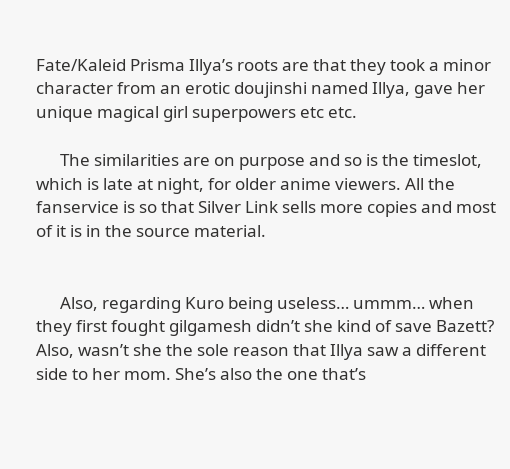Fate/Kaleid Prisma Illya’s roots are that they took a minor character from an erotic doujinshi named Illya, gave her unique magical girl superpowers etc etc.

      The similarities are on purpose and so is the timeslot, which is late at night, for older anime viewers. All the fanservice is so that Silver Link sells more copies and most of it is in the source material.


      Also, regarding Kuro being useless… ummm… when they first fought gilgamesh didn’t she kind of save Bazett? Also, wasn’t she the sole reason that Illya saw a different side to her mom. She’s also the one that’s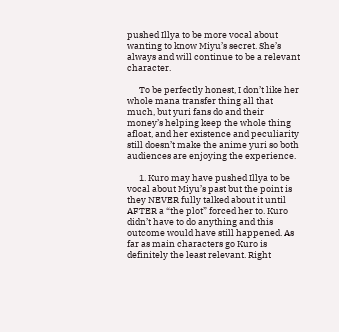pushed Illya to be more vocal about wanting to know Miyu’s secret. She’s always and will continue to be a relevant character.

      To be perfectly honest, I don’t like her whole mana transfer thing all that much, but yuri fans do and their money’s helping keep the whole thing afloat, and her existence and peculiarity still doesn’t make the anime yuri so both audiences are enjoying the experience.

      1. Kuro may have pushed Illya to be vocal about Miyu’s past but the point is they NEVER fully talked about it until AFTER a “the plot” forced her to. Kuro didn’t have to do anything and this outcome would have still happened. As far as main characters go Kuro is definitely the least relevant. Right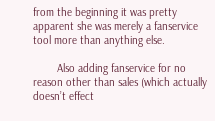from the beginning it was pretty apparent she was merely a fanservice tool more than anything else.

        Also adding fanservice for no reason other than sales (which actually doesn’t effect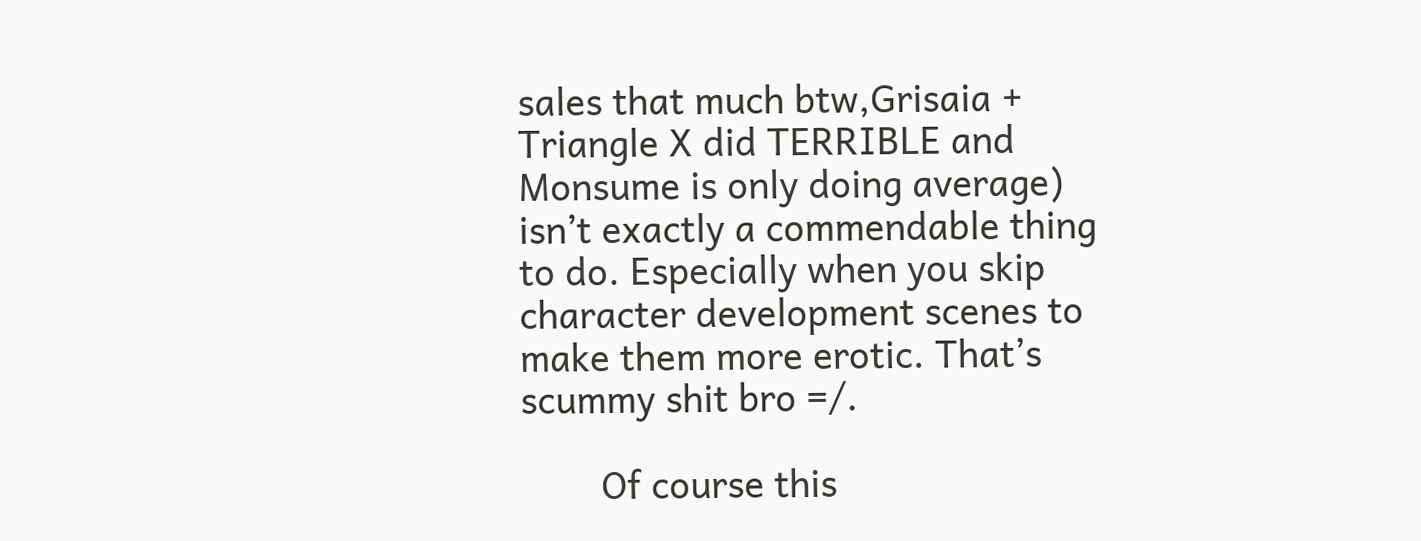sales that much btw,Grisaia + Triangle X did TERRIBLE and Monsume is only doing average) isn’t exactly a commendable thing to do. Especially when you skip character development scenes to make them more erotic. That’s scummy shit bro =/.

        Of course this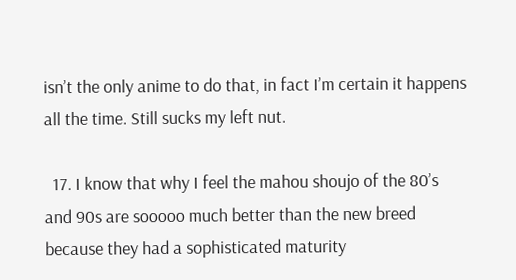isn’t the only anime to do that, in fact I’m certain it happens all the time. Still sucks my left nut.

  17. I know that why I feel the mahou shoujo of the 80’s and 90s are sooooo much better than the new breed because they had a sophisticated maturity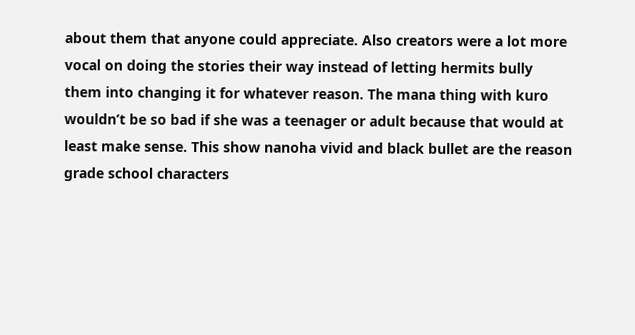about them that anyone could appreciate. Also creators were a lot more vocal on doing the stories their way instead of letting hermits bully them into changing it for whatever reason. The mana thing with kuro wouldn’t be so bad if she was a teenager or adult because that would at least make sense. This show nanoha vivid and black bullet are the reason grade school characters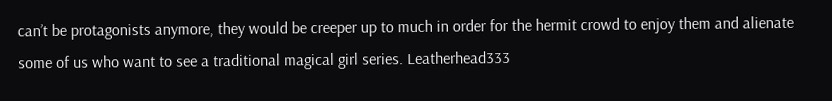can’t be protagonists anymore, they would be creeper up to much in order for the hermit crowd to enjoy them and alienate some of us who want to see a traditional magical girl series. Leatherhead333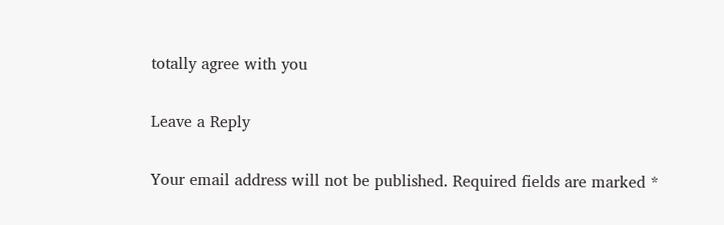totally agree with you

Leave a Reply

Your email address will not be published. Required fields are marked *